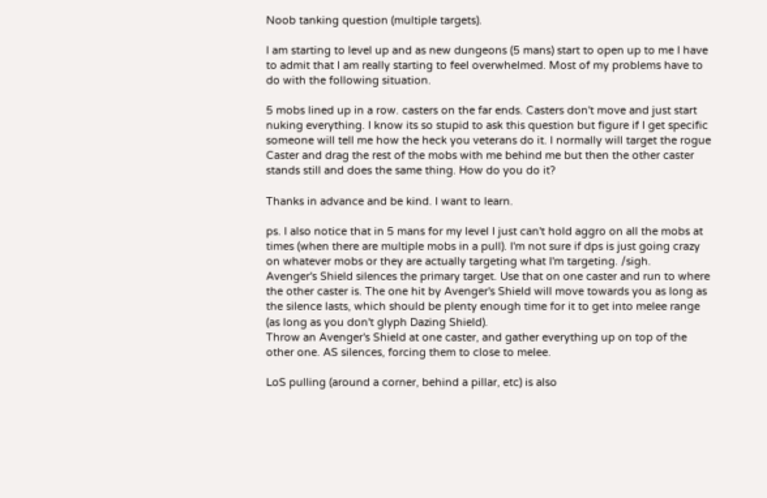Noob tanking question (multiple targets).

I am starting to level up and as new dungeons (5 mans) start to open up to me I have to admit that I am really starting to feel overwhelmed. Most of my problems have to do with the following situation.

5 mobs lined up in a row. casters on the far ends. Casters don't move and just start nuking everything. I know its so stupid to ask this question but figure if I get specific someone will tell me how the heck you veterans do it. I normally will target the rogue Caster and drag the rest of the mobs with me behind me but then the other caster stands still and does the same thing. How do you do it?

Thanks in advance and be kind. I want to learn.

ps. I also notice that in 5 mans for my level I just can't hold aggro on all the mobs at times (when there are multiple mobs in a pull). I'm not sure if dps is just going crazy on whatever mobs or they are actually targeting what I'm targeting. /sigh.
Avenger's Shield silences the primary target. Use that on one caster and run to where the other caster is. The one hit by Avenger's Shield will move towards you as long as the silence lasts, which should be plenty enough time for it to get into melee range (as long as you don't glyph Dazing Shield).
Throw an Avenger's Shield at one caster, and gather everything up on top of the other one. AS silences, forcing them to close to melee.

LoS pulling (around a corner, behind a pillar, etc) is also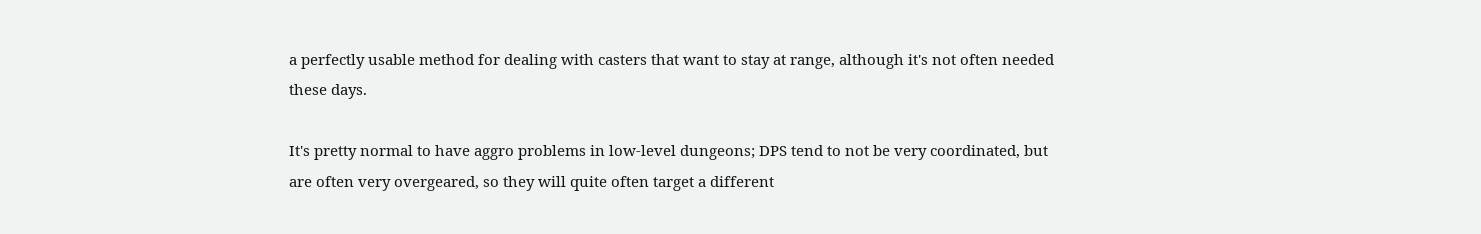a perfectly usable method for dealing with casters that want to stay at range, although it's not often needed these days.

It's pretty normal to have aggro problems in low-level dungeons; DPS tend to not be very coordinated, but are often very overgeared, so they will quite often target a different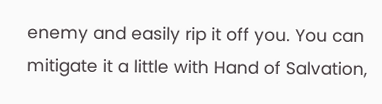enemy and easily rip it off you. You can mitigate it a little with Hand of Salvation,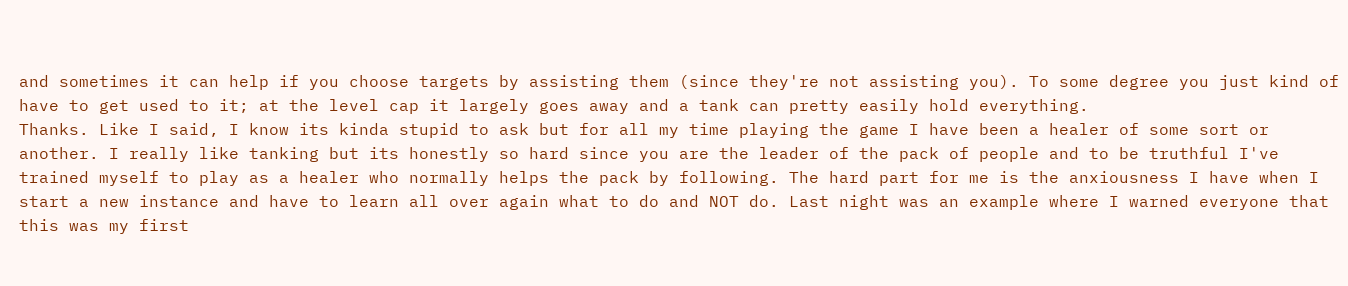and sometimes it can help if you choose targets by assisting them (since they're not assisting you). To some degree you just kind of have to get used to it; at the level cap it largely goes away and a tank can pretty easily hold everything.
Thanks. Like I said, I know its kinda stupid to ask but for all my time playing the game I have been a healer of some sort or another. I really like tanking but its honestly so hard since you are the leader of the pack of people and to be truthful I've trained myself to play as a healer who normally helps the pack by following. The hard part for me is the anxiousness I have when I start a new instance and have to learn all over again what to do and NOT do. Last night was an example where I warned everyone that this was my first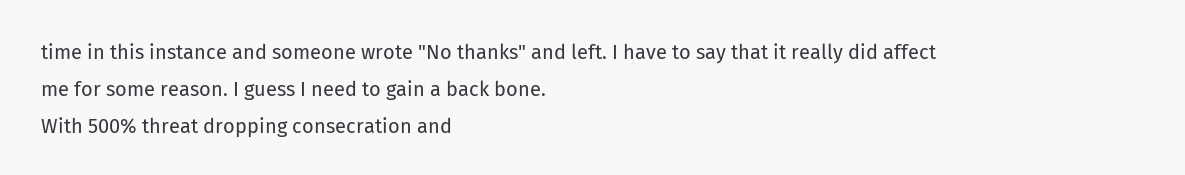time in this instance and someone wrote "No thanks" and left. I have to say that it really did affect me for some reason. I guess I need to gain a back bone.
With 500% threat dropping consecration and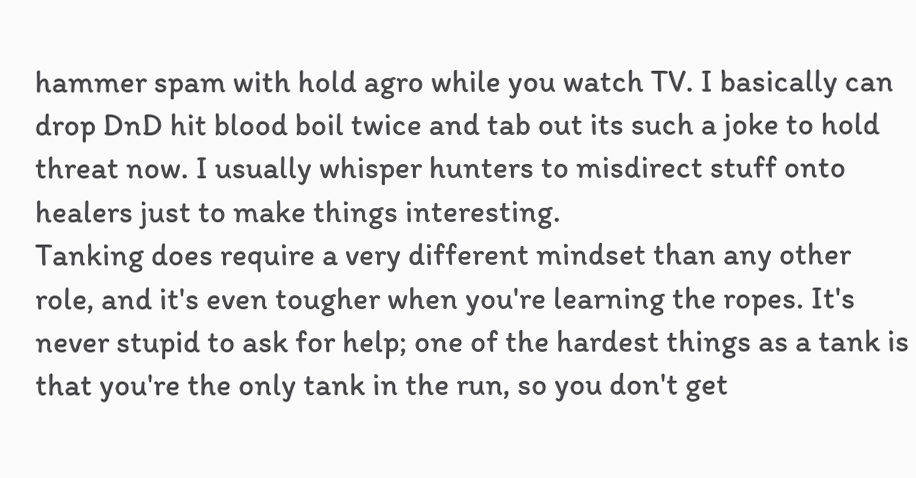hammer spam with hold agro while you watch TV. I basically can drop DnD hit blood boil twice and tab out its such a joke to hold threat now. I usually whisper hunters to misdirect stuff onto healers just to make things interesting.
Tanking does require a very different mindset than any other role, and it's even tougher when you're learning the ropes. It's never stupid to ask for help; one of the hardest things as a tank is that you're the only tank in the run, so you don't get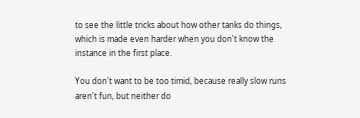to see the little tricks about how other tanks do things, which is made even harder when you don't know the instance in the first place.

You don't want to be too timid, because really slow runs aren't fun, but neither do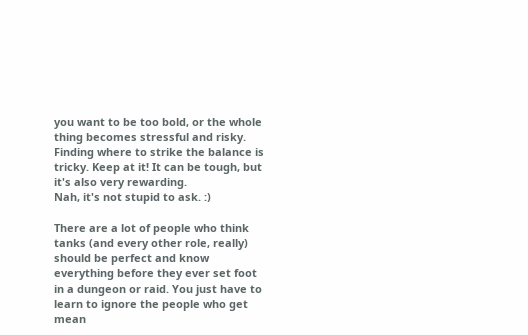you want to be too bold, or the whole thing becomes stressful and risky. Finding where to strike the balance is tricky. Keep at it! It can be tough, but it's also very rewarding.
Nah, it's not stupid to ask. :)

There are a lot of people who think tanks (and every other role, really) should be perfect and know everything before they ever set foot in a dungeon or raid. You just have to learn to ignore the people who get mean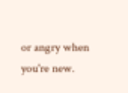or angry when you're new.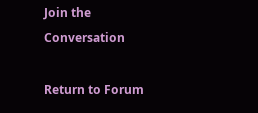Join the Conversation

Return to Forum